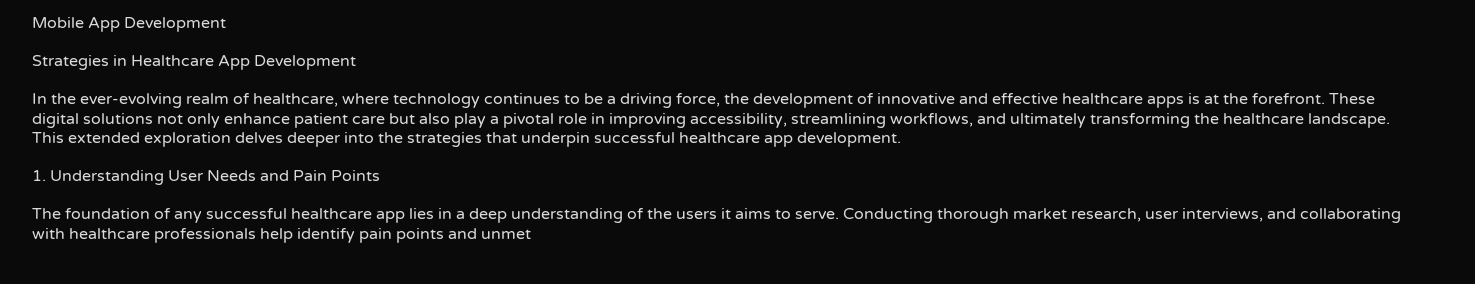Mobile App Development

Strategies in Healthcare App Development

In the ever-evolving realm of healthcare, where technology continues to be a driving force, the development of innovative and effective healthcare apps is at the forefront. These digital solutions not only enhance patient care but also play a pivotal role in improving accessibility, streamlining workflows, and ultimately transforming the healthcare landscape. This extended exploration delves deeper into the strategies that underpin successful healthcare app development.

1. Understanding User Needs and Pain Points

The foundation of any successful healthcare app lies in a deep understanding of the users it aims to serve. Conducting thorough market research, user interviews, and collaborating with healthcare professionals help identify pain points and unmet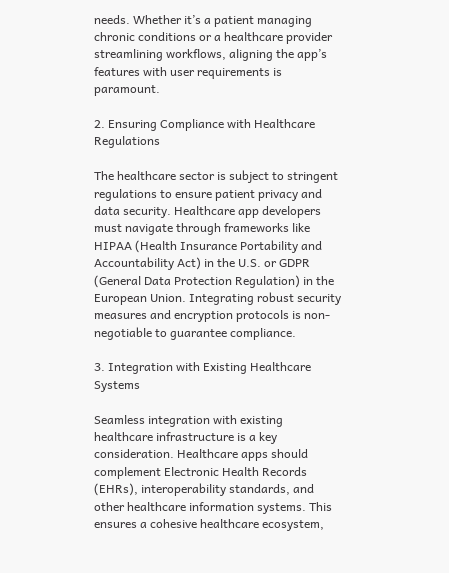needs. Whether it’s a patient managing chronic conditions or a healthcare provider streamlining workflows, aligning the app’s features with user requirements is paramount.

2. Ensuring Compliance with Healthcare Regulations

The healthcare sector is subject to stringent regulations to ensure patient privacy and data security. Healthcare app developers must navigate through frameworks like HIPAA (Health Insurance Portability and Accountability Act) in the U.S. or GDPR (General Data Protection Regulation) in the European Union. Integrating robust security measures and encryption protocols is non-negotiable to guarantee compliance.

3. Integration with Existing Healthcare Systems

Seamless integration with existing healthcare infrastructure is a key consideration. Healthcare apps should complement Electronic Health Records (EHRs), interoperability standards, and other healthcare information systems. This ensures a cohesive healthcare ecosystem,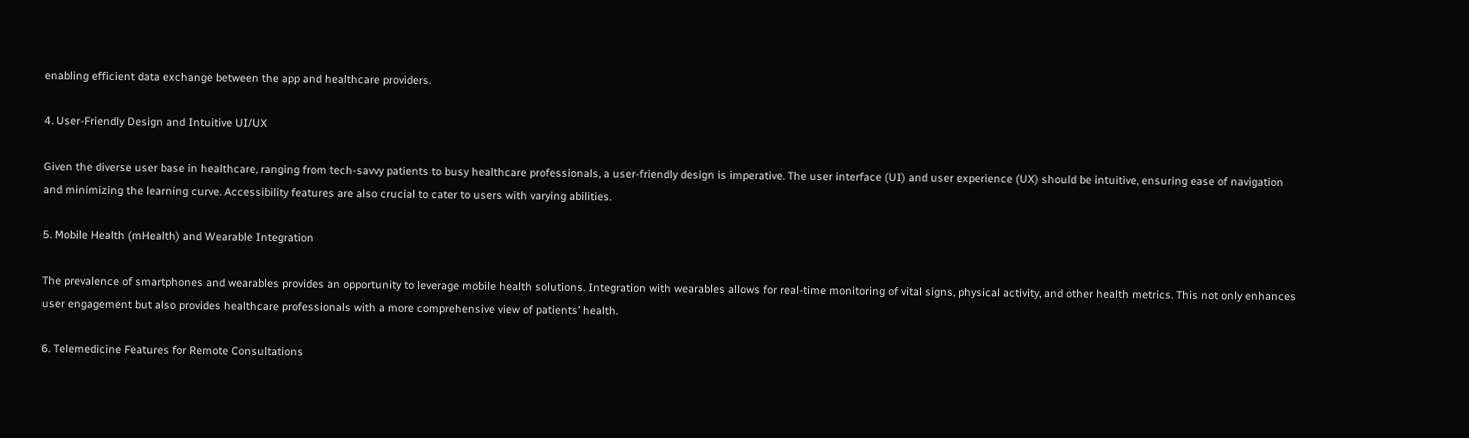enabling efficient data exchange between the app and healthcare providers.

4. User-Friendly Design and Intuitive UI/UX

Given the diverse user base in healthcare, ranging from tech-savvy patients to busy healthcare professionals, a user-friendly design is imperative. The user interface (UI) and user experience (UX) should be intuitive, ensuring ease of navigation and minimizing the learning curve. Accessibility features are also crucial to cater to users with varying abilities.

5. Mobile Health (mHealth) and Wearable Integration

The prevalence of smartphones and wearables provides an opportunity to leverage mobile health solutions. Integration with wearables allows for real-time monitoring of vital signs, physical activity, and other health metrics. This not only enhances user engagement but also provides healthcare professionals with a more comprehensive view of patients’ health.

6. Telemedicine Features for Remote Consultations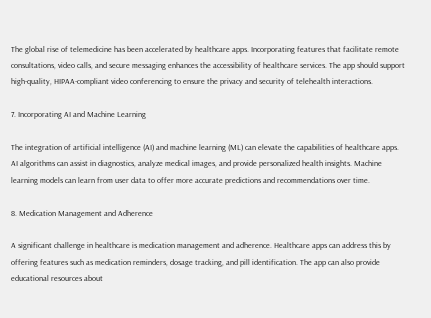The global rise of telemedicine has been accelerated by healthcare apps. Incorporating features that facilitate remote consultations, video calls, and secure messaging enhances the accessibility of healthcare services. The app should support high-quality, HIPAA-compliant video conferencing to ensure the privacy and security of telehealth interactions.

7. Incorporating AI and Machine Learning

The integration of artificial intelligence (AI) and machine learning (ML) can elevate the capabilities of healthcare apps. AI algorithms can assist in diagnostics, analyze medical images, and provide personalized health insights. Machine learning models can learn from user data to offer more accurate predictions and recommendations over time.

8. Medication Management and Adherence

A significant challenge in healthcare is medication management and adherence. Healthcare apps can address this by offering features such as medication reminders, dosage tracking, and pill identification. The app can also provide educational resources about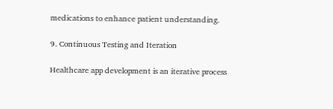medications to enhance patient understanding.

9. Continuous Testing and Iteration

Healthcare app development is an iterative process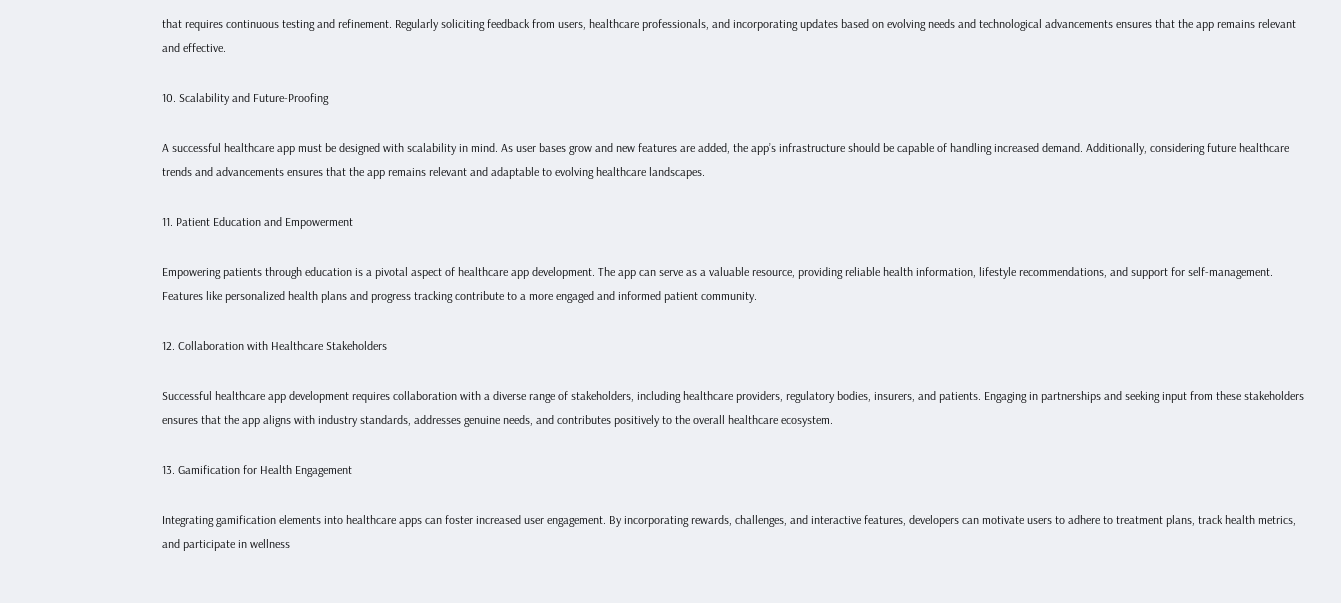that requires continuous testing and refinement. Regularly soliciting feedback from users, healthcare professionals, and incorporating updates based on evolving needs and technological advancements ensures that the app remains relevant and effective.

10. Scalability and Future-Proofing

A successful healthcare app must be designed with scalability in mind. As user bases grow and new features are added, the app’s infrastructure should be capable of handling increased demand. Additionally, considering future healthcare trends and advancements ensures that the app remains relevant and adaptable to evolving healthcare landscapes.

11. Patient Education and Empowerment

Empowering patients through education is a pivotal aspect of healthcare app development. The app can serve as a valuable resource, providing reliable health information, lifestyle recommendations, and support for self-management. Features like personalized health plans and progress tracking contribute to a more engaged and informed patient community.

12. Collaboration with Healthcare Stakeholders

Successful healthcare app development requires collaboration with a diverse range of stakeholders, including healthcare providers, regulatory bodies, insurers, and patients. Engaging in partnerships and seeking input from these stakeholders ensures that the app aligns with industry standards, addresses genuine needs, and contributes positively to the overall healthcare ecosystem.

13. Gamification for Health Engagement

Integrating gamification elements into healthcare apps can foster increased user engagement. By incorporating rewards, challenges, and interactive features, developers can motivate users to adhere to treatment plans, track health metrics, and participate in wellness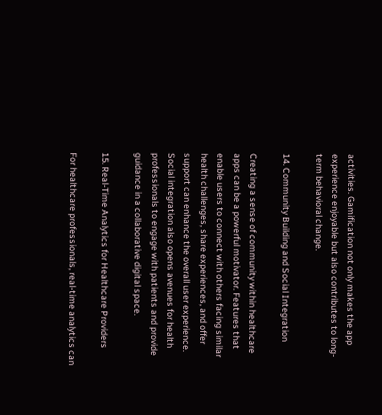activities. Gamification not only makes the app experience enjoyable but also contributes to long-term behavioral change.

14. Community Building and Social Integration

Creating a sense of community within healthcare apps can be a powerful motivator. Features that enable users to connect with others facing similar health challenges, share experiences, and offer support can enhance the overall user experience. Social integration also opens avenues for health professionals to engage with patients and provide guidance in a collaborative digital space.

15. Real-Time Analytics for Healthcare Providers

For healthcare professionals, real-time analytics can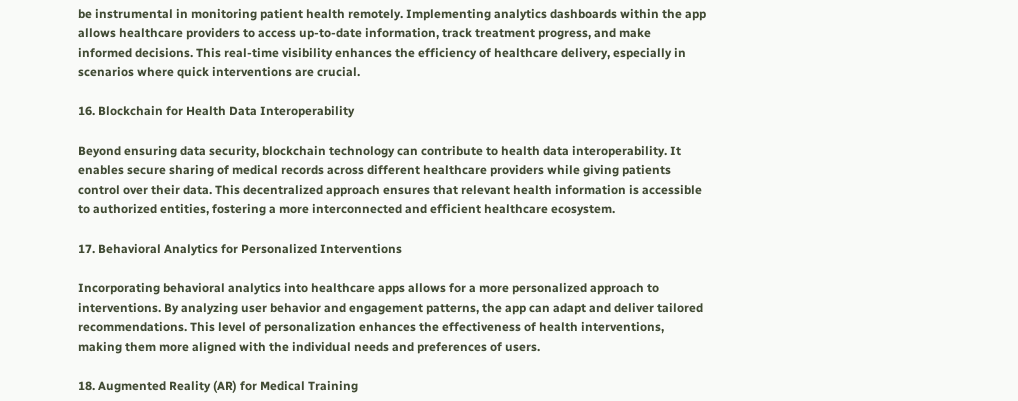be instrumental in monitoring patient health remotely. Implementing analytics dashboards within the app allows healthcare providers to access up-to-date information, track treatment progress, and make informed decisions. This real-time visibility enhances the efficiency of healthcare delivery, especially in scenarios where quick interventions are crucial.

16. Blockchain for Health Data Interoperability

Beyond ensuring data security, blockchain technology can contribute to health data interoperability. It enables secure sharing of medical records across different healthcare providers while giving patients control over their data. This decentralized approach ensures that relevant health information is accessible to authorized entities, fostering a more interconnected and efficient healthcare ecosystem.

17. Behavioral Analytics for Personalized Interventions

Incorporating behavioral analytics into healthcare apps allows for a more personalized approach to interventions. By analyzing user behavior and engagement patterns, the app can adapt and deliver tailored recommendations. This level of personalization enhances the effectiveness of health interventions, making them more aligned with the individual needs and preferences of users.

18. Augmented Reality (AR) for Medical Training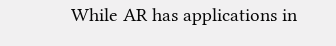While AR has applications in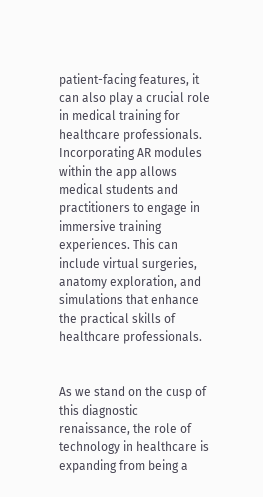patient-facing features, it can also play a crucial role in medical training for healthcare professionals. Incorporating AR modules within the app allows medical students and practitioners to engage in immersive training experiences. This can include virtual surgeries, anatomy exploration, and simulations that enhance the practical skills of healthcare professionals.


As we stand on the cusp of this diagnostic renaissance, the role of technology in healthcare is expanding from being a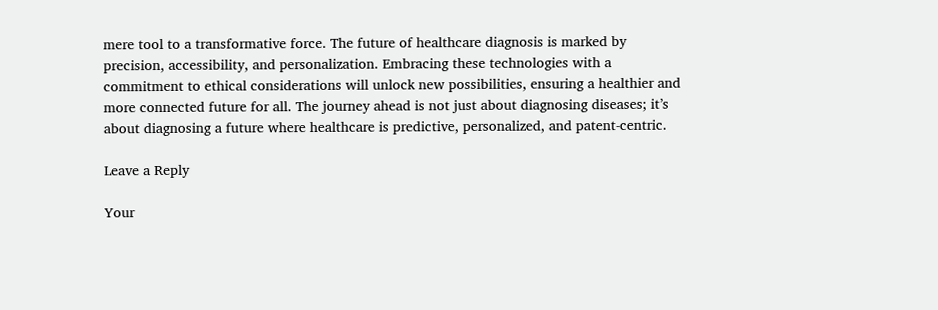mere tool to a transformative force. The future of healthcare diagnosis is marked by precision, accessibility, and personalization. Embracing these technologies with a commitment to ethical considerations will unlock new possibilities, ensuring a healthier and more connected future for all. The journey ahead is not just about diagnosing diseases; it’s about diagnosing a future where healthcare is predictive, personalized, and patent-centric.

Leave a Reply

Your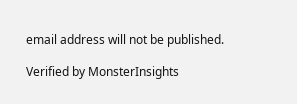email address will not be published.

Verified by MonsterInsights